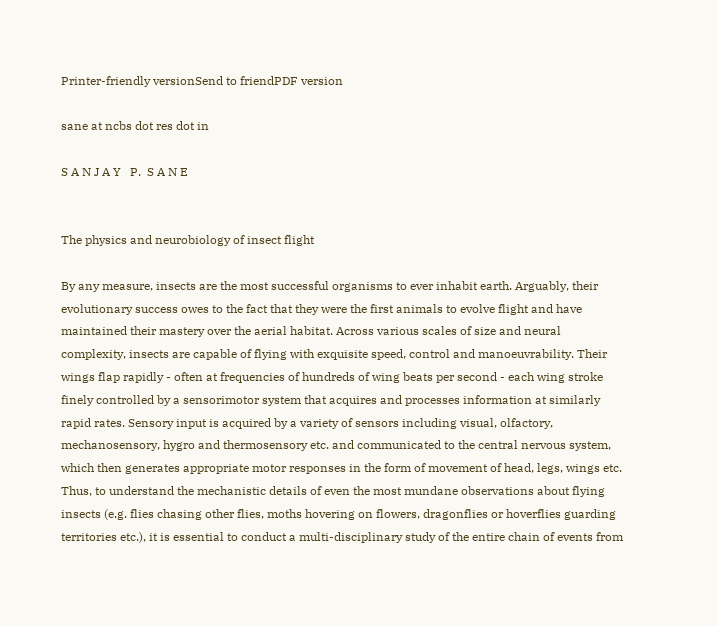Printer-friendly versionSend to friendPDF version

sane at ncbs dot res dot in

S A N J A Y   P.  S A N E


The physics and neurobiology of insect flight

By any measure, insects are the most successful organisms to ever inhabit earth. Arguably, their evolutionary success owes to the fact that they were the first animals to evolve flight and have maintained their mastery over the aerial habitat. Across various scales of size and neural complexity, insects are capable of flying with exquisite speed, control and manoeuvrability. Their wings flap rapidly - often at frequencies of hundreds of wing beats per second - each wing stroke finely controlled by a sensorimotor system that acquires and processes information at similarly rapid rates. Sensory input is acquired by a variety of sensors including visual, olfactory, mechanosensory, hygro and thermosensory etc. and communicated to the central nervous system, which then generates appropriate motor responses in the form of movement of head, legs, wings etc. Thus, to understand the mechanistic details of even the most mundane observations about flying insects (e.g. flies chasing other flies, moths hovering on flowers, dragonflies or hoverflies guarding territories etc.), it is essential to conduct a multi-disciplinary study of the entire chain of events from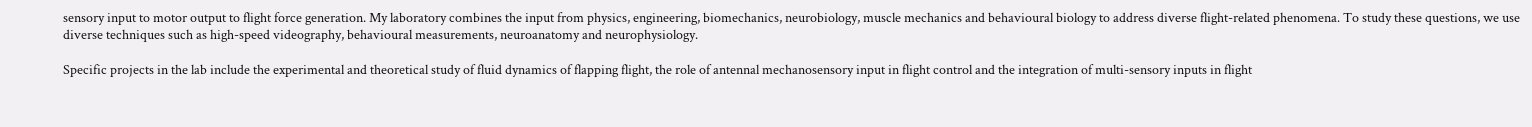sensory input to motor output to flight force generation. My laboratory combines the input from physics, engineering, biomechanics, neurobiology, muscle mechanics and behavioural biology to address diverse flight-related phenomena. To study these questions, we use diverse techniques such as high-speed videography, behavioural measurements, neuroanatomy and neurophysiology.

Specific projects in the lab include the experimental and theoretical study of fluid dynamics of flapping flight, the role of antennal mechanosensory input in flight control and the integration of multi-sensory inputs in flight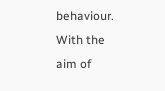behaviour. With the aim of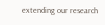extending our research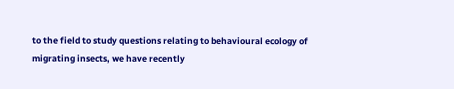to the field to study questions relating to behavioural ecology of migrating insects, we have recently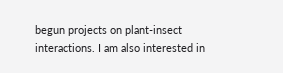begun projects on plant-insect interactions. I am also interested in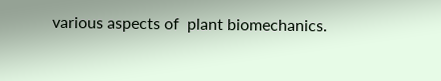various aspects of  plant biomechanics.